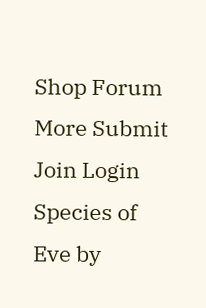Shop Forum More Submit  Join Login
Species of Eve by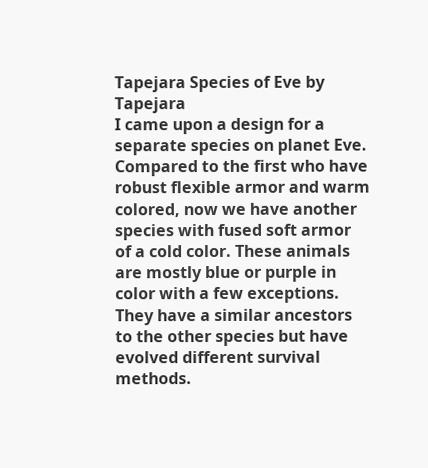Tapejara Species of Eve by Tapejara
I came upon a design for a separate species on planet Eve. Compared to the first who have robust flexible armor and warm colored, now we have another species with fused soft armor of a cold color. These animals are mostly blue or purple in color with a few exceptions. They have a similar ancestors to the other species but have evolved different survival methods.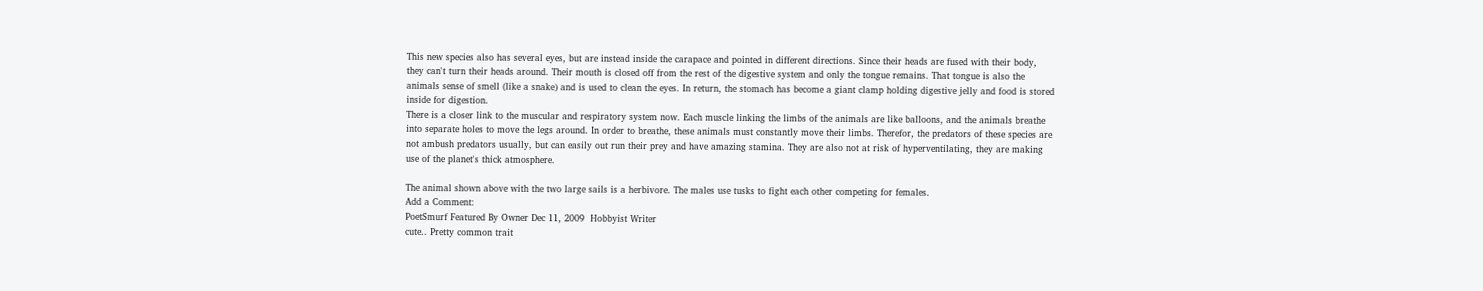This new species also has several eyes, but are instead inside the carapace and pointed in different directions. Since their heads are fused with their body, they can't turn their heads around. Their mouth is closed off from the rest of the digestive system and only the tongue remains. That tongue is also the animals sense of smell (like a snake) and is used to clean the eyes. In return, the stomach has become a giant clamp holding digestive jelly and food is stored inside for digestion.
There is a closer link to the muscular and respiratory system now. Each muscle linking the limbs of the animals are like balloons, and the animals breathe into separate holes to move the legs around. In order to breathe, these animals must constantly move their limbs. Therefor, the predators of these species are not ambush predators usually, but can easily out run their prey and have amazing stamina. They are also not at risk of hyperventilating, they are making use of the planet's thick atmosphere.

The animal shown above with the two large sails is a herbivore. The males use tusks to fight each other competing for females.
Add a Comment:
PoetSmurf Featured By Owner Dec 11, 2009  Hobbyist Writer
cute.. Pretty common trait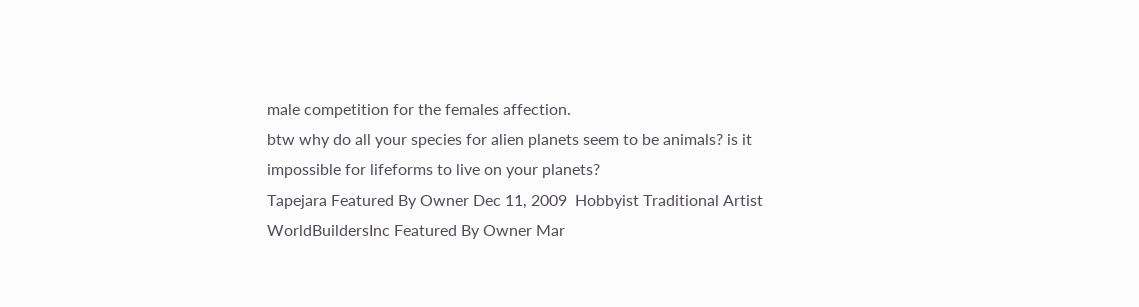male competition for the females affection.
btw why do all your species for alien planets seem to be animals? is it impossible for lifeforms to live on your planets?
Tapejara Featured By Owner Dec 11, 2009  Hobbyist Traditional Artist
WorldBuildersInc Featured By Owner Mar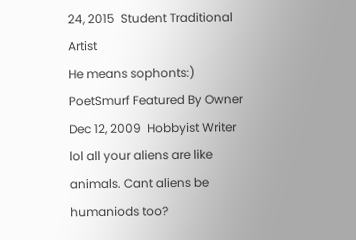24, 2015  Student Traditional Artist
He means sophonts:)
PoetSmurf Featured By Owner Dec 12, 2009  Hobbyist Writer
lol all your aliens are like animals. Cant aliens be humaniods too?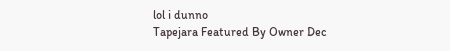lol i dunno
Tapejara Featured By Owner Dec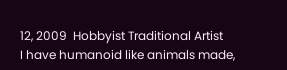12, 2009  Hobbyist Traditional Artist
I have humanoid like animals made,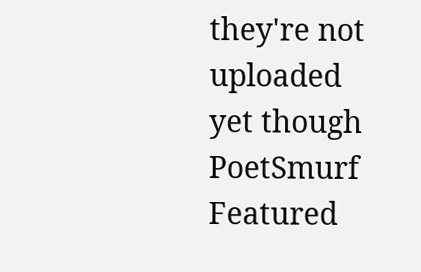they're not uploaded yet though
PoetSmurf Featured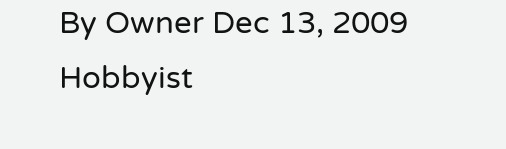By Owner Dec 13, 2009  Hobbyist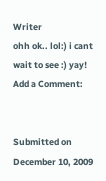Writer
ohh ok.. lol:) i cant wait to see :) yay!
Add a Comment:


Submitted on
December 10, 2009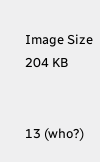Image Size
204 KB


13 (who?)